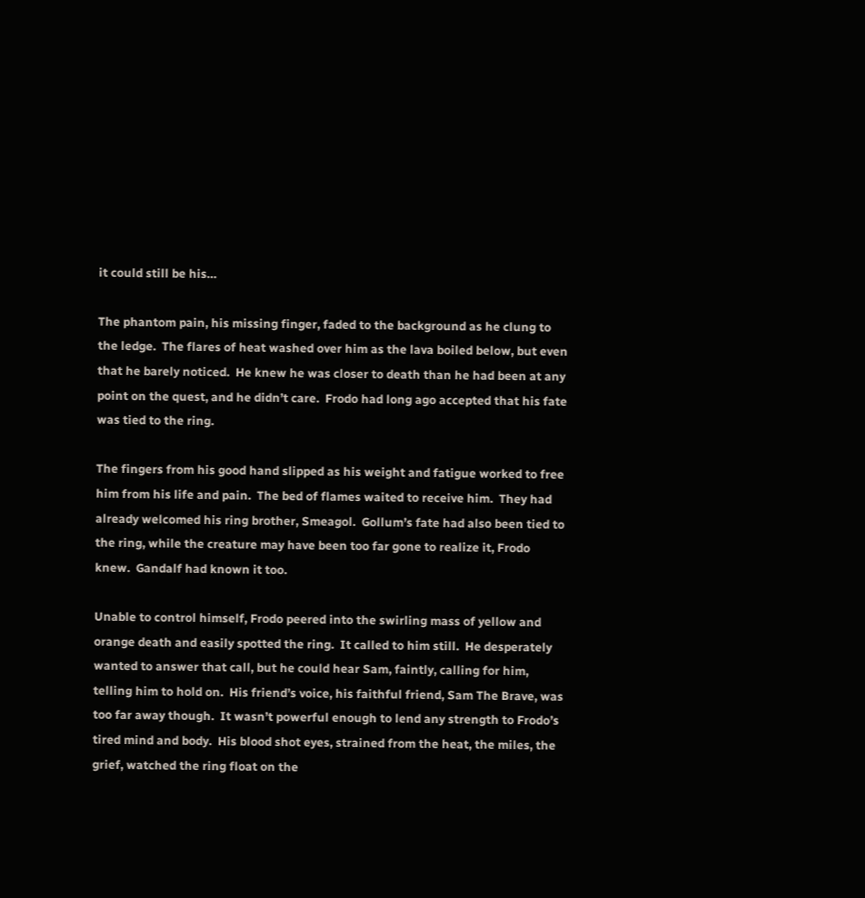it could still be his…

The phantom pain, his missing finger, faded to the background as he clung to the ledge.  The flares of heat washed over him as the lava boiled below, but even that he barely noticed.  He knew he was closer to death than he had been at any point on the quest, and he didn’t care.  Frodo had long ago accepted that his fate was tied to the ring.

The fingers from his good hand slipped as his weight and fatigue worked to free him from his life and pain.  The bed of flames waited to receive him.  They had already welcomed his ring brother, Smeagol.  Gollum’s fate had also been tied to the ring, while the creature may have been too far gone to realize it, Frodo knew.  Gandalf had known it too.

Unable to control himself, Frodo peered into the swirling mass of yellow and orange death and easily spotted the ring.  It called to him still.  He desperately wanted to answer that call, but he could hear Sam, faintly, calling for him, telling him to hold on.  His friend’s voice, his faithful friend, Sam The Brave, was too far away though.  It wasn’t powerful enough to lend any strength to Frodo’s tired mind and body.  His blood shot eyes, strained from the heat, the miles, the grief, watched the ring float on the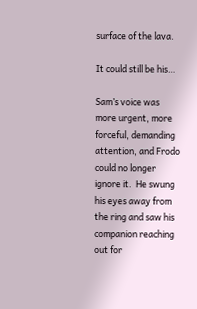surface of the lava.

It could still be his…

Sam’s voice was more urgent, more forceful, demanding attention, and Frodo could no longer ignore it.  He swung his eyes away from the ring and saw his companion reaching out for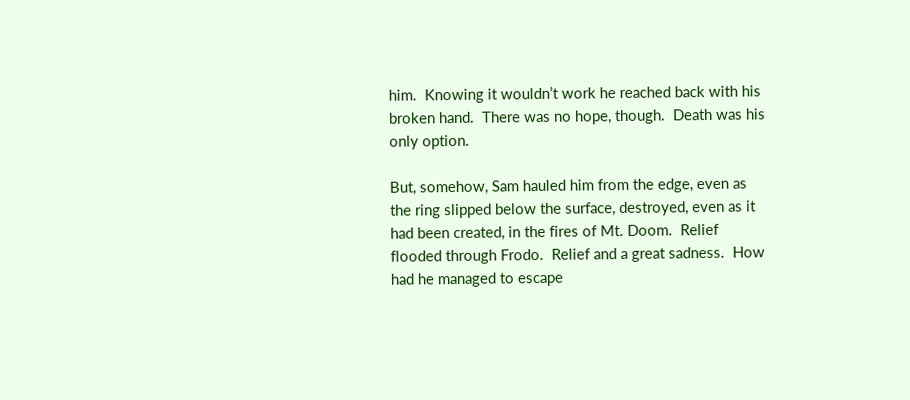him.  Knowing it wouldn’t work he reached back with his broken hand.  There was no hope, though.  Death was his only option.

But, somehow, Sam hauled him from the edge, even as the ring slipped below the surface, destroyed, even as it had been created, in the fires of Mt. Doom.  Relief flooded through Frodo.  Relief and a great sadness.  How had he managed to escape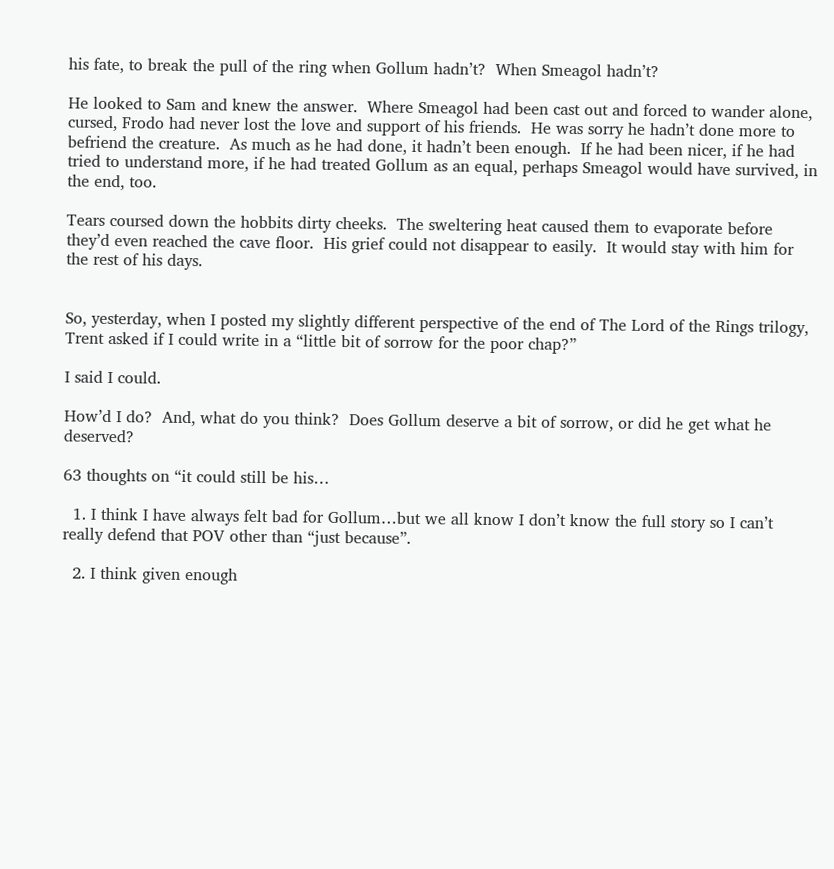his fate, to break the pull of the ring when Gollum hadn’t?  When Smeagol hadn’t?

He looked to Sam and knew the answer.  Where Smeagol had been cast out and forced to wander alone, cursed, Frodo had never lost the love and support of his friends.  He was sorry he hadn’t done more to befriend the creature.  As much as he had done, it hadn’t been enough.  If he had been nicer, if he had tried to understand more, if he had treated Gollum as an equal, perhaps Smeagol would have survived, in the end, too.

Tears coursed down the hobbits dirty cheeks.  The sweltering heat caused them to evaporate before they’d even reached the cave floor.  His grief could not disappear to easily.  It would stay with him for the rest of his days.


So, yesterday, when I posted my slightly different perspective of the end of The Lord of the Rings trilogy, Trent asked if I could write in a “little bit of sorrow for the poor chap?”

I said I could.

How’d I do?  And, what do you think?  Does Gollum deserve a bit of sorrow, or did he get what he deserved?

63 thoughts on “it could still be his…

  1. I think I have always felt bad for Gollum…but we all know I don’t know the full story so I can’t really defend that POV other than “just because”.

  2. I think given enough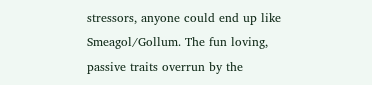stressors, anyone could end up like Smeagol/Gollum. The fun loving, passive traits overrun by the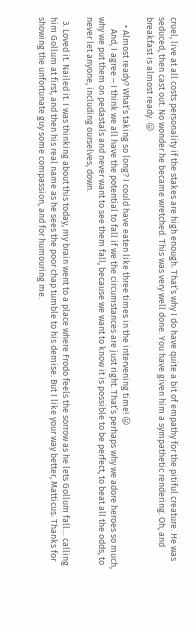cruel, live at all costs personality if the stakes are high enough. That’s why I do have quite a bit of empathy for the pitiful creature. He was seduced, then cast out. No wonder he became wretched. This was very well done. You have given him a sympathetic rendering. Oh, and breakfast is almost ready. 😛

    • Almost ready? What’s taking so long? I could have eaten like three times in the intervening time! 😛
      And, I agree – I think we all have the potential to fall if we the circumstances are just right. That’s perhaps why we adore heroes so much, why we put them on pedastals and never want to see them fall, because we want to know it is possible to be perfect, to beat all the odds, to never let anyone, including ourselves, down.

  3. Loved it. Nailed it. I was thinking about this today, my brain went to a place where Frodo feels the sorrow as he lets Gollum fall… calling him Gollum at first, and then his real name as he sees the poor chap tumble to his demise. But I like your way better, Matticus. Thanks for showing the unfortunate guy some compassion, and for humouring me.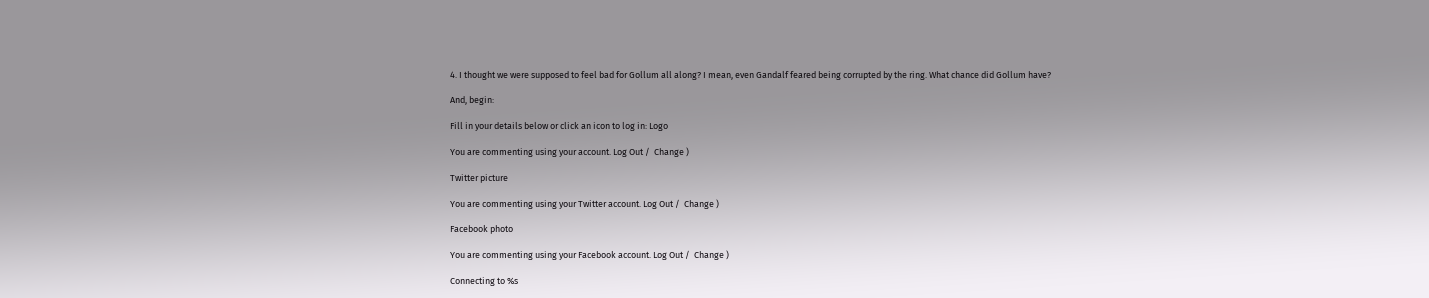4. I thought we were supposed to feel bad for Gollum all along? I mean, even Gandalf feared being corrupted by the ring. What chance did Gollum have?

And, begin:

Fill in your details below or click an icon to log in: Logo

You are commenting using your account. Log Out /  Change )

Twitter picture

You are commenting using your Twitter account. Log Out /  Change )

Facebook photo

You are commenting using your Facebook account. Log Out /  Change )

Connecting to %s